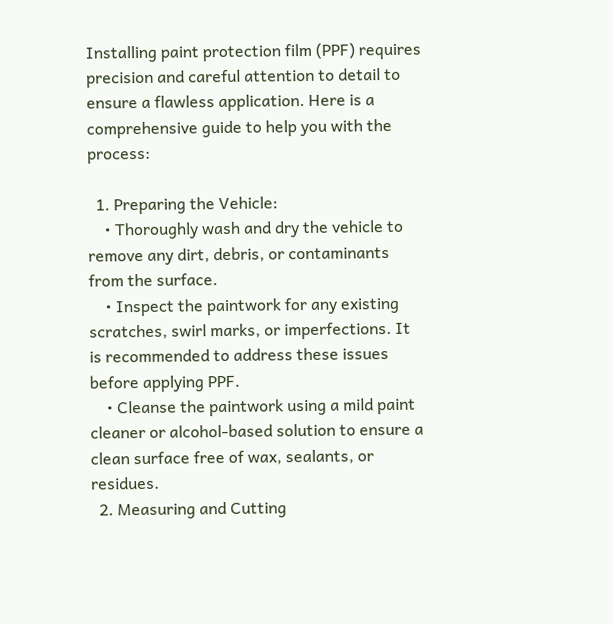Installing paint protection film (PPF) requires precision and careful attention to detail to ensure a flawless application. Here is a comprehensive guide to help you with the process:

  1. Preparing the Vehicle:
    • Thoroughly wash and dry the vehicle to remove any dirt, debris, or contaminants from the surface.
    • Inspect the paintwork for any existing scratches, swirl marks, or imperfections. It is recommended to address these issues before applying PPF.
    • Cleanse the paintwork using a mild paint cleaner or alcohol-based solution to ensure a clean surface free of wax, sealants, or residues.
  2. Measuring and Cutting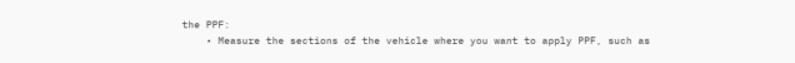the PPF:
    • Measure the sections of the vehicle where you want to apply PPF, such as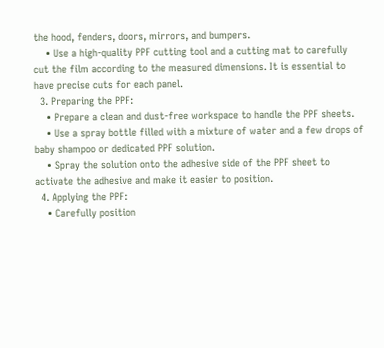the hood, fenders, doors, mirrors, and bumpers.
    • Use a high-quality PPF cutting tool and a cutting mat to carefully cut the film according to the measured dimensions. It is essential to have precise cuts for each panel.
  3. Preparing the PPF:
    • Prepare a clean and dust-free workspace to handle the PPF sheets.
    • Use a spray bottle filled with a mixture of water and a few drops of baby shampoo or dedicated PPF solution.
    • Spray the solution onto the adhesive side of the PPF sheet to activate the adhesive and make it easier to position.
  4. Applying the PPF:
    • Carefully position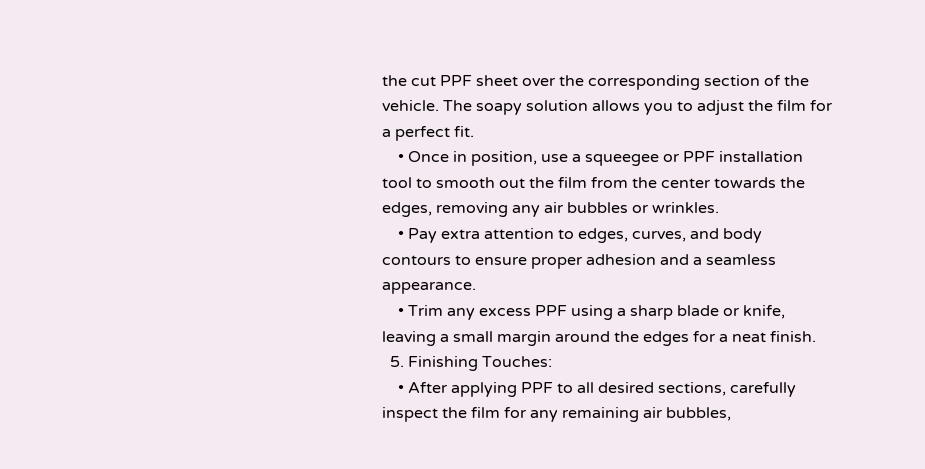the cut PPF sheet over the corresponding section of the vehicle. The soapy solution allows you to adjust the film for a perfect fit.
    • Once in position, use a squeegee or PPF installation tool to smooth out the film from the center towards the edges, removing any air bubbles or wrinkles.
    • Pay extra attention to edges, curves, and body contours to ensure proper adhesion and a seamless appearance.
    • Trim any excess PPF using a sharp blade or knife, leaving a small margin around the edges for a neat finish.
  5. Finishing Touches:
    • After applying PPF to all desired sections, carefully inspect the film for any remaining air bubbles,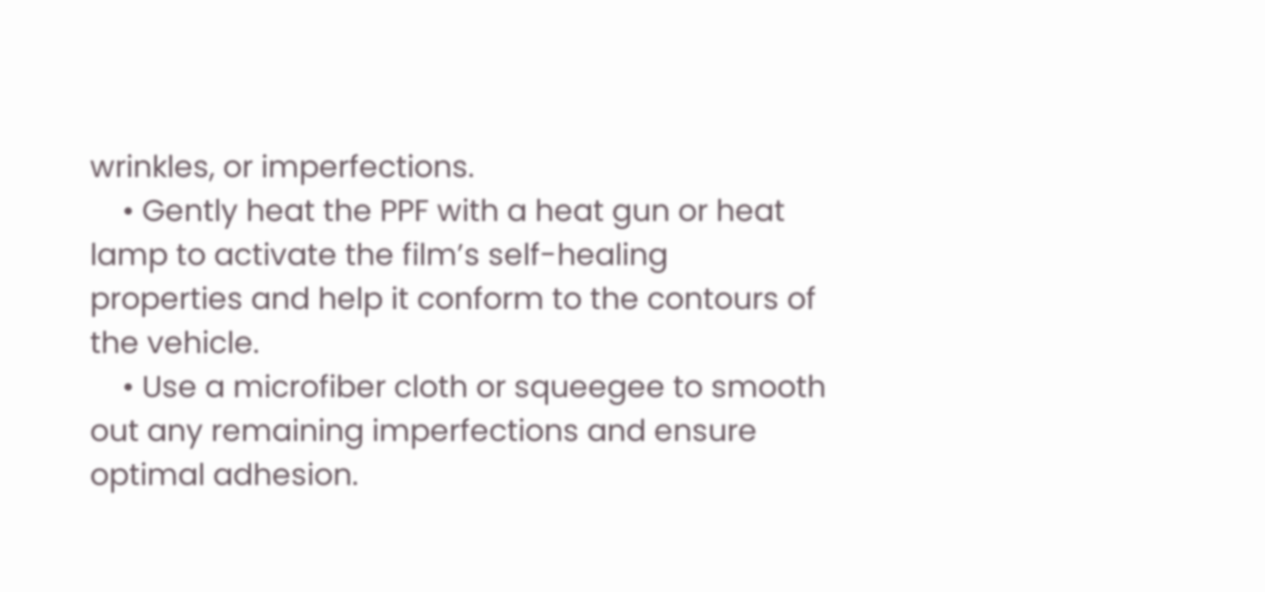wrinkles, or imperfections.
    • Gently heat the PPF with a heat gun or heat lamp to activate the film’s self-healing properties and help it conform to the contours of the vehicle.
    • Use a microfiber cloth or squeegee to smooth out any remaining imperfections and ensure optimal adhesion.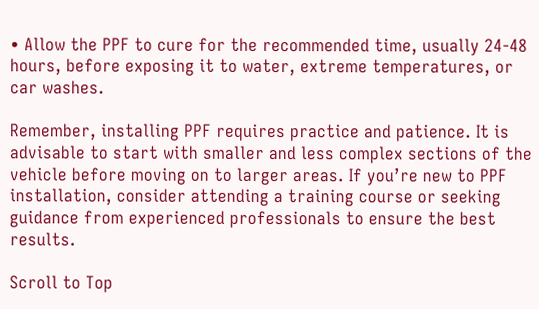• Allow the PPF to cure for the recommended time, usually 24-48 hours, before exposing it to water, extreme temperatures, or car washes.

Remember, installing PPF requires practice and patience. It is advisable to start with smaller and less complex sections of the vehicle before moving on to larger areas. If you’re new to PPF installation, consider attending a training course or seeking guidance from experienced professionals to ensure the best results.

Scroll to Top